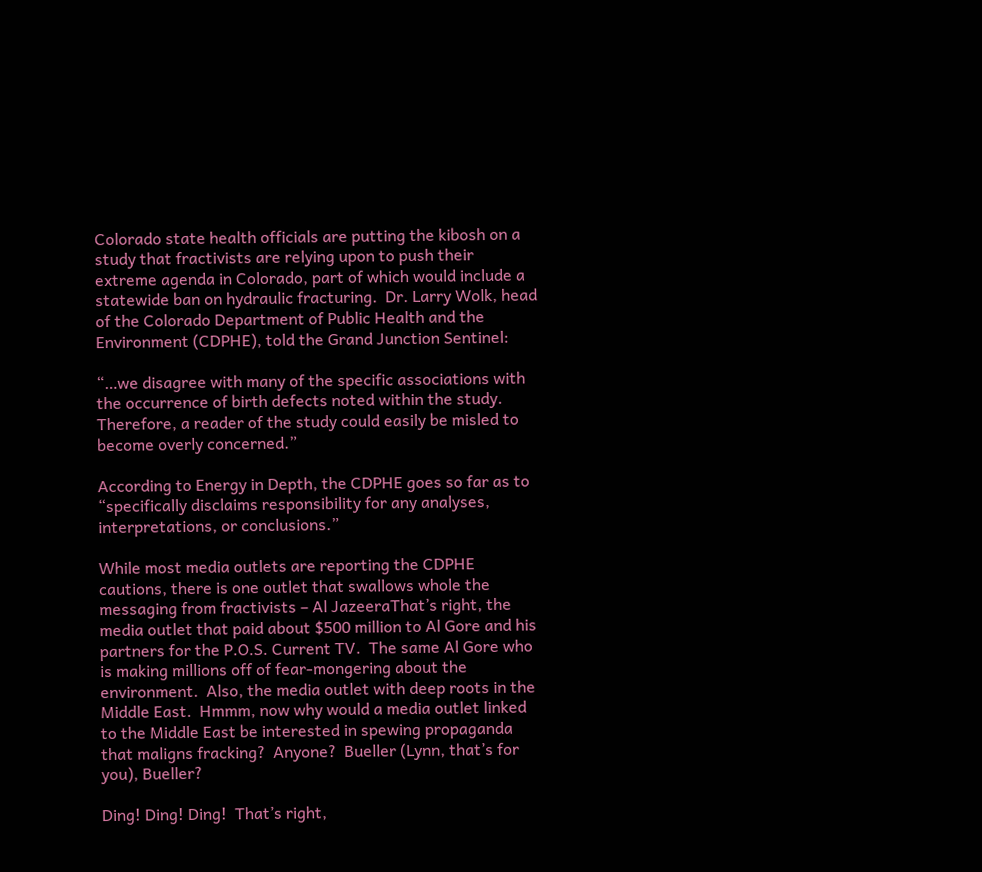Colorado state health officials are putting the kibosh on a study that fractivists are relying upon to push their extreme agenda in Colorado, part of which would include a statewide ban on hydraulic fracturing.  Dr. Larry Wolk, head of the Colorado Department of Public Health and the Environment (CDPHE), told the Grand Junction Sentinel:

“…we disagree with many of the specific associations with the occurrence of birth defects noted within the study. Therefore, a reader of the study could easily be misled to become overly concerned.”

According to Energy in Depth, the CDPHE goes so far as to “specifically disclaims responsibility for any analyses, interpretations, or conclusions.”

While most media outlets are reporting the CDPHE cautions, there is one outlet that swallows whole the messaging from fractivists – Al JazeeraThat’s right, the media outlet that paid about $500 million to Al Gore and his partners for the P.O.S. Current TV.  The same Al Gore who is making millions off of fear-mongering about the environment.  Also, the media outlet with deep roots in the Middle East.  Hmmm, now why would a media outlet linked to the Middle East be interested in spewing propaganda that maligns fracking?  Anyone?  Bueller (Lynn, that’s for you), Bueller?

Ding! Ding! Ding!  That’s right,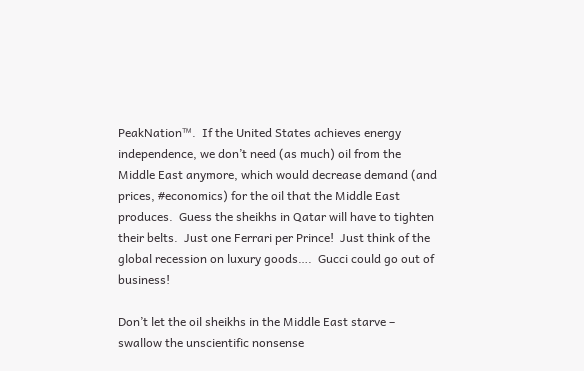PeakNation™.  If the United States achieves energy independence, we don’t need (as much) oil from the Middle East anymore, which would decrease demand (and prices, #economics) for the oil that the Middle East produces.  Guess the sheikhs in Qatar will have to tighten their belts.  Just one Ferrari per Prince!  Just think of the global recession on luxury goods….  Gucci could go out of business!

Don’t let the oil sheikhs in the Middle East starve – swallow the unscientific nonsense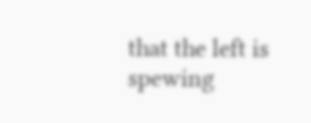that the left is spewing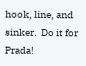hook, line, and sinker.  Do it for Prada!